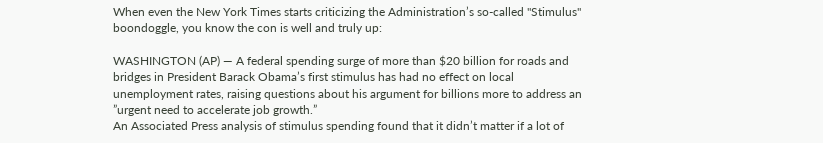When even the New York Times starts criticizing the Administration’s so-called "Stimulus" boondoggle, you know the con is well and truly up:

WASHINGTON (AP) — A federal spending surge of more than $20 billion for roads and bridges in President Barack Obama’s first stimulus has had no effect on local unemployment rates, raising questions about his argument for billions more to address an ”urgent need to accelerate job growth.”
An Associated Press analysis of stimulus spending found that it didn’t matter if a lot of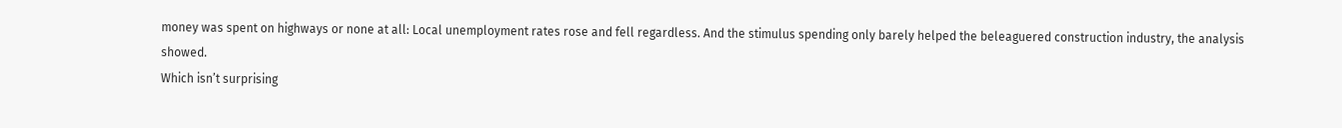money was spent on highways or none at all: Local unemployment rates rose and fell regardless. And the stimulus spending only barely helped the beleaguered construction industry, the analysis showed.
Which isn’t surprising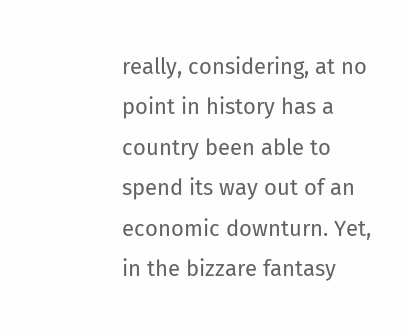really, considering, at no point in history has a country been able to spend its way out of an economic downturn. Yet, in the bizzare fantasy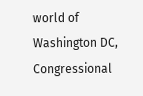world of Washington DC, Congressional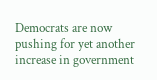Democrats are now pushing for yet another increase in government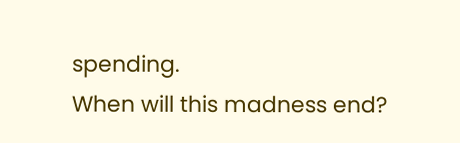spending.
When will this madness end?